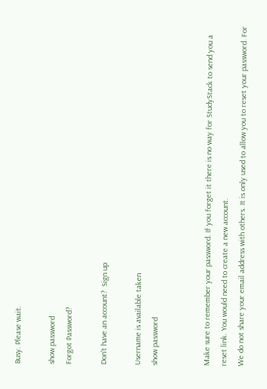Busy. Please wait.

show password
Forgot Password?

Don't have an account?  Sign up

Username is available taken
show password


Make sure to remember your password. If you forget it there is no way for StudyStack to send you a reset link. You would need to create a new account.
We do not share your email address with others. It is only used to allow you to reset your password. For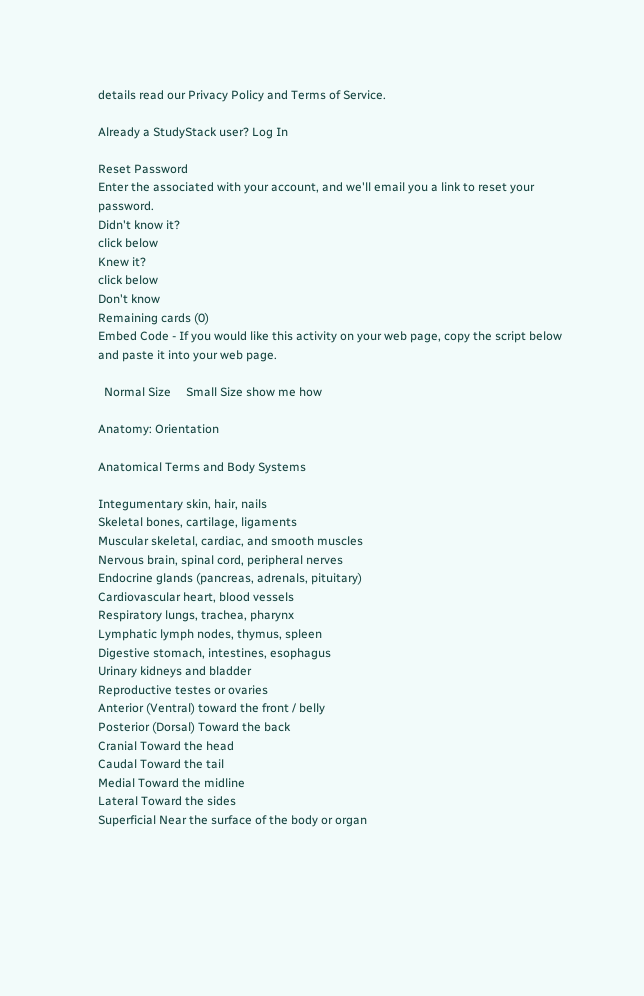details read our Privacy Policy and Terms of Service.

Already a StudyStack user? Log In

Reset Password
Enter the associated with your account, and we'll email you a link to reset your password.
Didn't know it?
click below
Knew it?
click below
Don't know
Remaining cards (0)
Embed Code - If you would like this activity on your web page, copy the script below and paste it into your web page.

  Normal Size     Small Size show me how

Anatomy: Orientation

Anatomical Terms and Body Systems

Integumentary skin, hair, nails
Skeletal bones, cartilage, ligaments
Muscular skeletal, cardiac, and smooth muscles
Nervous brain, spinal cord, peripheral nerves
Endocrine glands (pancreas, adrenals, pituitary)
Cardiovascular heart, blood vessels
Respiratory lungs, trachea, pharynx
Lymphatic lymph nodes, thymus, spleen
Digestive stomach, intestines, esophagus
Urinary kidneys and bladder
Reproductive testes or ovaries
Anterior (Ventral) toward the front / belly
Posterior (Dorsal) Toward the back
Cranial Toward the head
Caudal Toward the tail
Medial Toward the midline
Lateral Toward the sides
Superficial Near the surface of the body or organ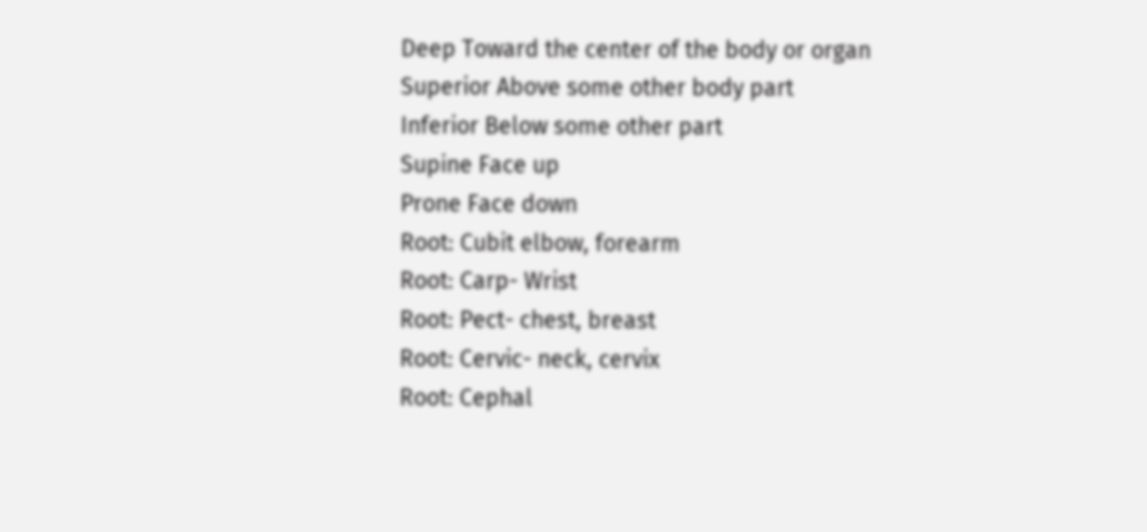Deep Toward the center of the body or organ
Superior Above some other body part
Inferior Below some other part
Supine Face up
Prone Face down
Root: Cubit elbow, forearm
Root: Carp- Wrist
Root: Pect- chest, breast
Root: Cervic- neck, cervix
Root: Cephal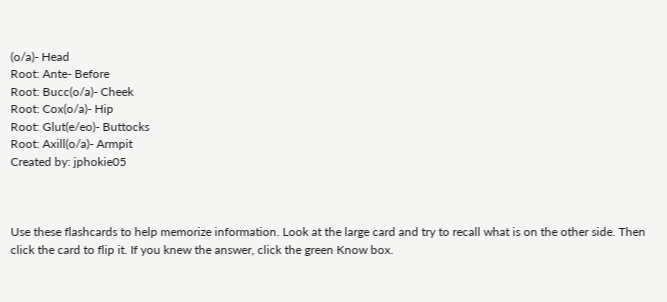(o/a)- Head
Root: Ante- Before
Root: Bucc(o/a)- Cheek
Root: Cox(o/a)- Hip
Root: Glut(e/eo)- Buttocks
Root: Axill(o/a)- Armpit
Created by: jphokie05



Use these flashcards to help memorize information. Look at the large card and try to recall what is on the other side. Then click the card to flip it. If you knew the answer, click the green Know box.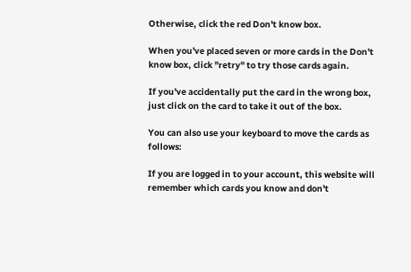Otherwise, click the red Don't know box.

When you've placed seven or more cards in the Don't know box, click "retry" to try those cards again.

If you've accidentally put the card in the wrong box, just click on the card to take it out of the box.

You can also use your keyboard to move the cards as follows:

If you are logged in to your account, this website will remember which cards you know and don't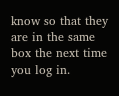know so that they are in the same box the next time you log in.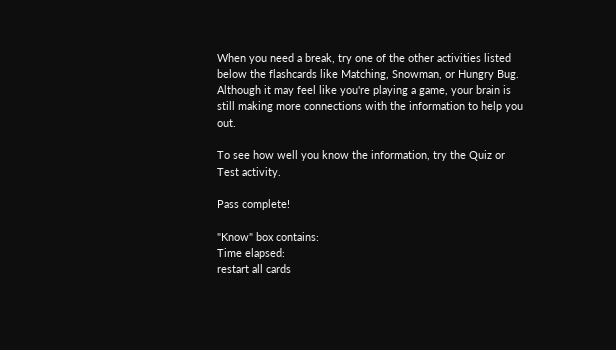When you need a break, try one of the other activities listed below the flashcards like Matching, Snowman, or Hungry Bug. Although it may feel like you're playing a game, your brain is still making more connections with the information to help you out.

To see how well you know the information, try the Quiz or Test activity.

Pass complete!

"Know" box contains:
Time elapsed:
restart all cards